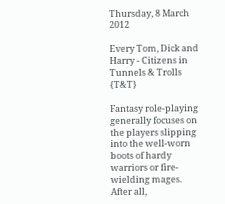Thursday, 8 March 2012

Every Tom, Dick and Harry - Citizens in Tunnels & Trolls {T&T}

Fantasy role-playing generally focuses on the players slipping into the well-worn boots of hardy warriors or fire-wielding mages. After all,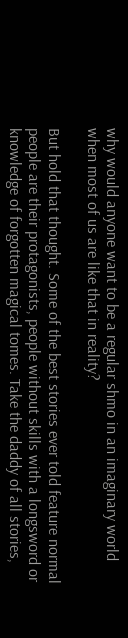why would anyone want to be a regular shmo in an imaginary world when most of us are like that in reality?

But hold that thought. Some of the best stories ever told feature normal people are their protagonists, people without skills with a longsword or knowledge of forgotten magical tomes. Take the daddy of all stories,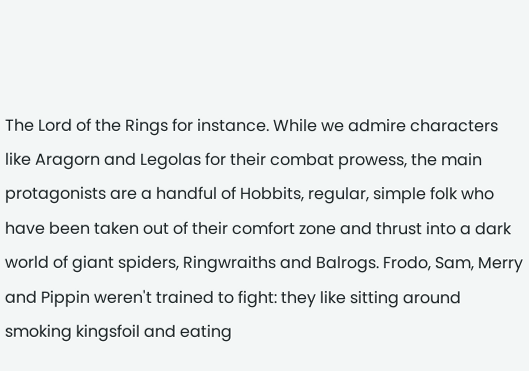The Lord of the Rings for instance. While we admire characters like Aragorn and Legolas for their combat prowess, the main protagonists are a handful of Hobbits, regular, simple folk who have been taken out of their comfort zone and thrust into a dark world of giant spiders, Ringwraiths and Balrogs. Frodo, Sam, Merry and Pippin weren't trained to fight: they like sitting around smoking kingsfoil and eating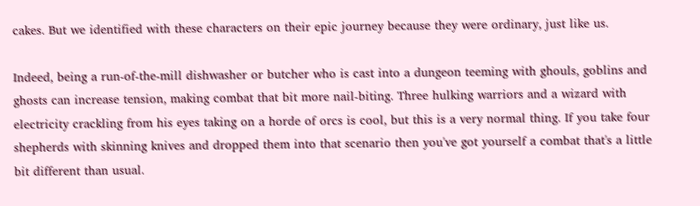cakes. But we identified with these characters on their epic journey because they were ordinary, just like us.

Indeed, being a run-of-the-mill dishwasher or butcher who is cast into a dungeon teeming with ghouls, goblins and ghosts can increase tension, making combat that bit more nail-biting. Three hulking warriors and a wizard with electricity crackling from his eyes taking on a horde of orcs is cool, but this is a very normal thing. If you take four shepherds with skinning knives and dropped them into that scenario then you've got yourself a combat that's a little bit different than usual.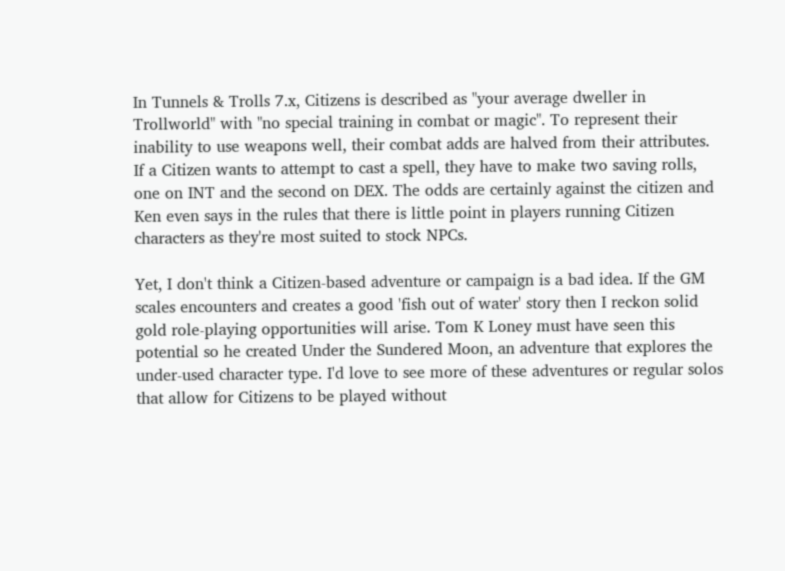In Tunnels & Trolls 7.x, Citizens is described as "your average dweller in Trollworld" with "no special training in combat or magic". To represent their inability to use weapons well, their combat adds are halved from their attributes. If a Citizen wants to attempt to cast a spell, they have to make two saving rolls, one on INT and the second on DEX. The odds are certainly against the citizen and Ken even says in the rules that there is little point in players running Citizen characters as they're most suited to stock NPCs.

Yet, I don't think a Citizen-based adventure or campaign is a bad idea. If the GM scales encounters and creates a good 'fish out of water' story then I reckon solid gold role-playing opportunities will arise. Tom K Loney must have seen this potential so he created Under the Sundered Moon, an adventure that explores the under-used character type. I'd love to see more of these adventures or regular solos that allow for Citizens to be played without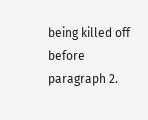being killed off before paragraph 2.